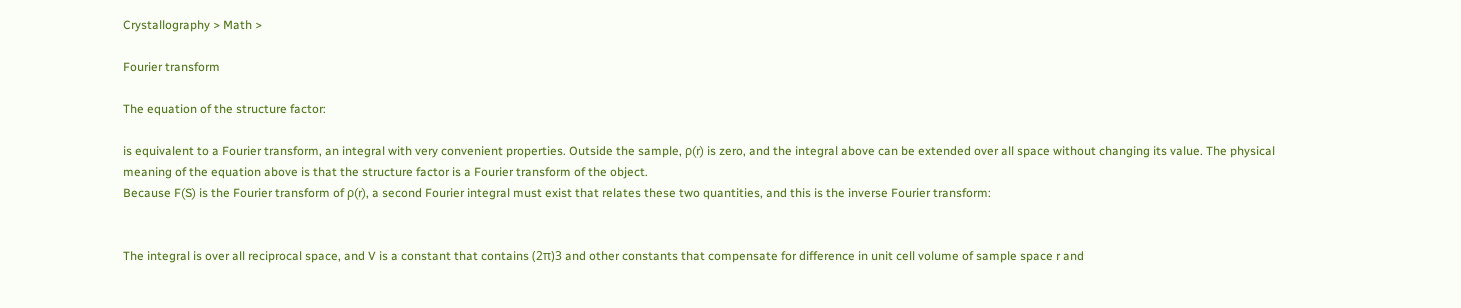Crystallography > Math >

Fourier transform

The equation of the structure factor:

is equivalent to a Fourier transform, an integral with very convenient properties. Outside the sample, ρ(r) is zero, and the integral above can be extended over all space without changing its value. The physical meaning of the equation above is that the structure factor is a Fourier transform of the object.
Because F(S) is the Fourier transform of ρ(r), a second Fourier integral must exist that relates these two quantities, and this is the inverse Fourier transform:


The integral is over all reciprocal space, and V is a constant that contains (2π)3 and other constants that compensate for difference in unit cell volume of sample space r and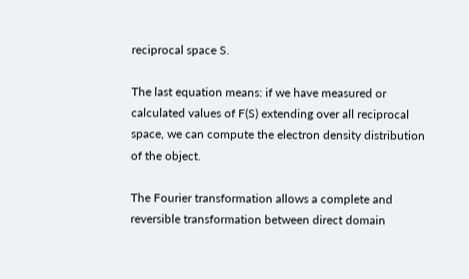reciprocal space S.

The last equation means: if we have measured or calculated values of F(S) extending over all reciprocal space, we can compute the electron density distribution of the object.

The Fourier transformation allows a complete and reversible transformation between direct domain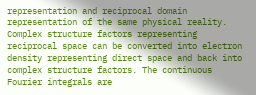representation and reciprocal domain representation of the same physical reality. Complex structure factors representing reciprocal space can be converted into electron density representing direct space and back into complex structure factors. The continuous Fourier integrals are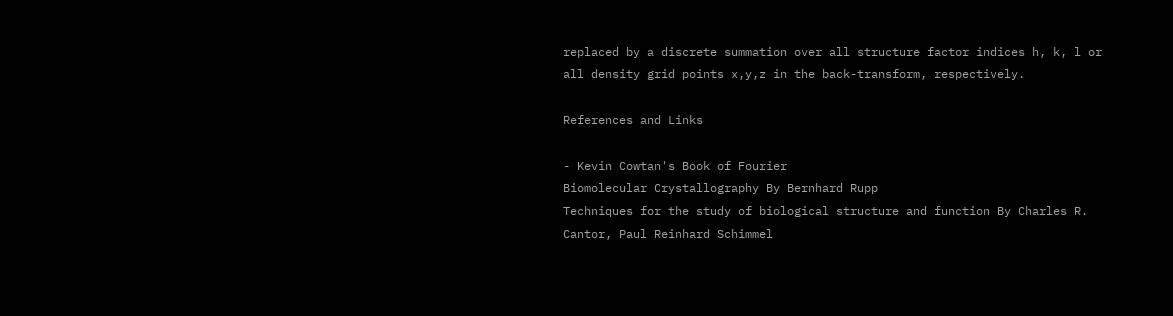replaced by a discrete summation over all structure factor indices h, k, l or all density grid points x,y,z in the back-transform, respectively.

References and Links

- Kevin Cowtan's Book of Fourier
Biomolecular Crystallography By Bernhard Rupp
Techniques for the study of biological structure and function By Charles R. Cantor, Paul Reinhard Schimmel